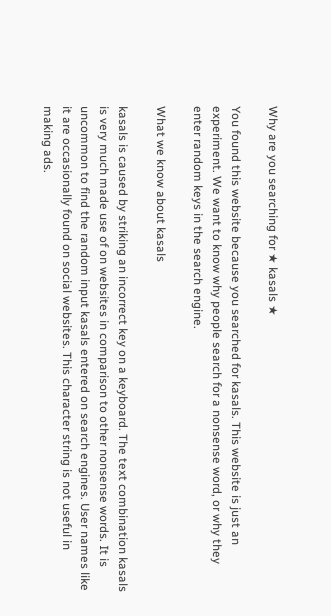Why are you searching for ★ kasals ★

You found this website because you searched for kasals. This website is just an experiment. We want to know why people search for a nonsense word, or why they enter random keys in the search engine.

What we know about kasals

kasals is caused by striking an incorrect key on a keyboard. The text combination kasals is very much made use of on websites in comparison to other nonsense words. It is uncommon to find the random input kasals entered on search engines. User names like it are occasionally found on social websites. This character string is not useful in making ads.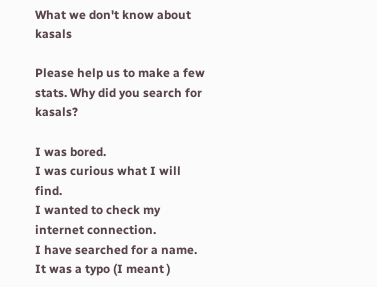What we don't know about kasals

Please help us to make a few stats. Why did you search for kasals?

I was bored.
I was curious what I will find.
I wanted to check my internet connection.
I have searched for a name.
It was a typo (I meant )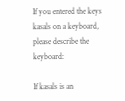If you entered the keys kasals on a keyboard, please describe the keyboard:

If kasals is an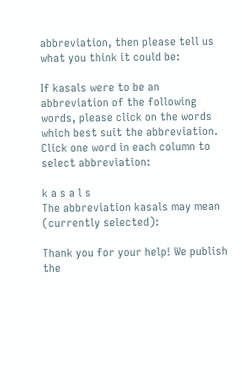abbreviation, then please tell us what you think it could be:

If kasals were to be an abbreviation of the following words, please click on the words which best suit the abbreviation.
Click one word in each column to select abbreviation:

k a s a l s
The abbreviation kasals may mean (currently selected):

Thank you for your help! We publish the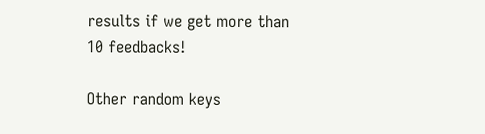results if we get more than 10 feedbacks!

Other random keys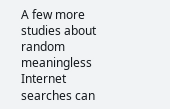A few more studies about random meaningless Internet searches can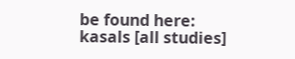be found here:
kasals [all studies]